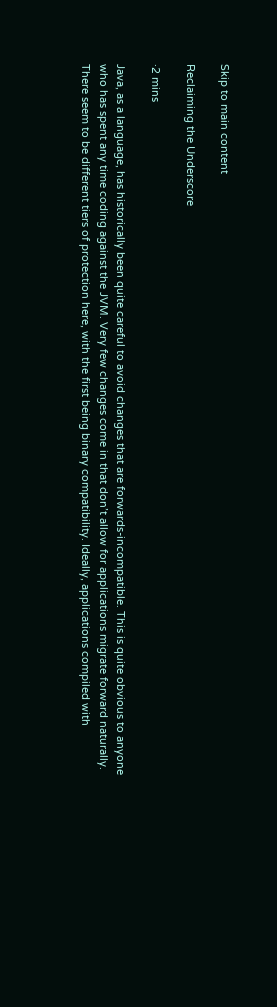Skip to main content

Reclaiming the Underscore

·2 mins

Java, as a language, has historically been quite careful to avoid changes that are forwards-incompatible. This is quite obvious to anyone who has spent any time coding against the JVM. Very few changes come in that don’t allow for applications migrate forward naturally. There seem to be different tiers of protection here, with the first being binary compatibility. Ideally, applications compiled with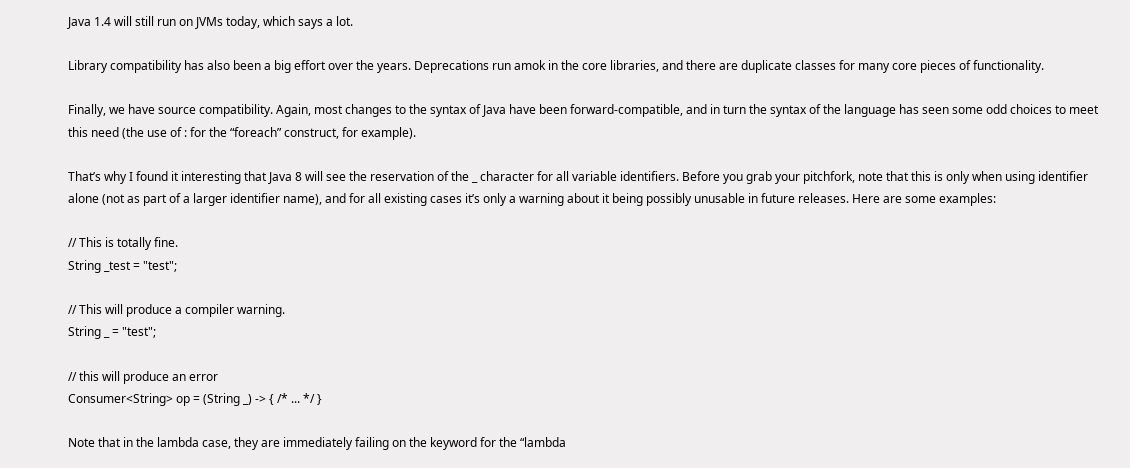Java 1.4 will still run on JVMs today, which says a lot.

Library compatibility has also been a big effort over the years. Deprecations run amok in the core libraries, and there are duplicate classes for many core pieces of functionality.

Finally, we have source compatibility. Again, most changes to the syntax of Java have been forward-compatible, and in turn the syntax of the language has seen some odd choices to meet this need (the use of : for the “foreach” construct, for example).

That’s why I found it interesting that Java 8 will see the reservation of the _ character for all variable identifiers. Before you grab your pitchfork, note that this is only when using identifier alone (not as part of a larger identifier name), and for all existing cases it’s only a warning about it being possibly unusable in future releases. Here are some examples:

// This is totally fine.
String _test = "test";

// This will produce a compiler warning.
String _ = "test";

// this will produce an error
Consumer<String> op = (String _) -> { /* ... */ }

Note that in the lambda case, they are immediately failing on the keyword for the “lambda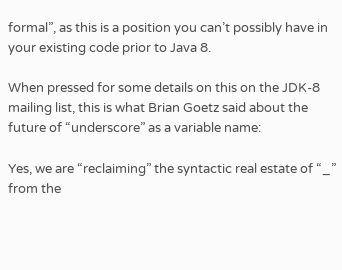formal”, as this is a position you can’t possibly have in your existing code prior to Java 8.

When pressed for some details on this on the JDK-8 mailing list, this is what Brian Goetz said about the future of “underscore” as a variable name:

Yes, we are “reclaiming” the syntactic real estate of “_” from the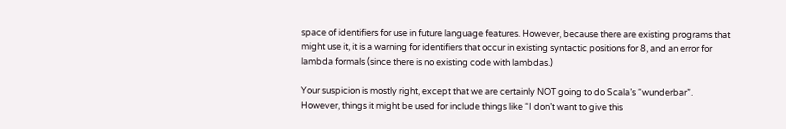space of identifiers for use in future language features. However, because there are existing programs that might use it, it is a warning for identifiers that occur in existing syntactic positions for 8, and an error for lambda formals (since there is no existing code with lambdas.)

Your suspicion is mostly right, except that we are certainly NOT going to do Scala’s “wunderbar”. However, things it might be used for include things like “I don’t want to give this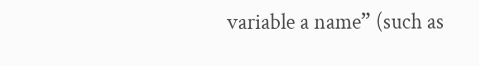variable a name” (such as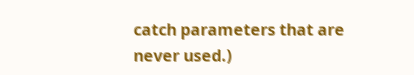catch parameters that are never used.)